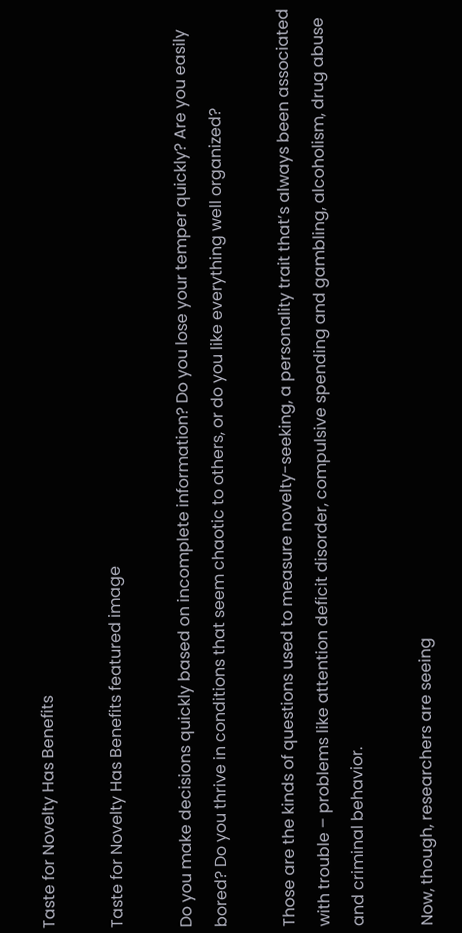Taste for Novelty Has Benefits

Taste for Novelty Has Benefits featured image

Do you make decisions quickly based on incomplete information? Do you lose your temper quickly? Are you easily bored? Do you thrive in conditions that seem chaotic to others, or do you like everything well organized?

Those are the kinds of questions used to measure novelty-seeking, a personality trait that’s always been associated with trouble – problems like attention deficit disorder, compulsive spending and gambling, alcoholism, drug abuse and criminal behavior.

Now, though, researchers are seeing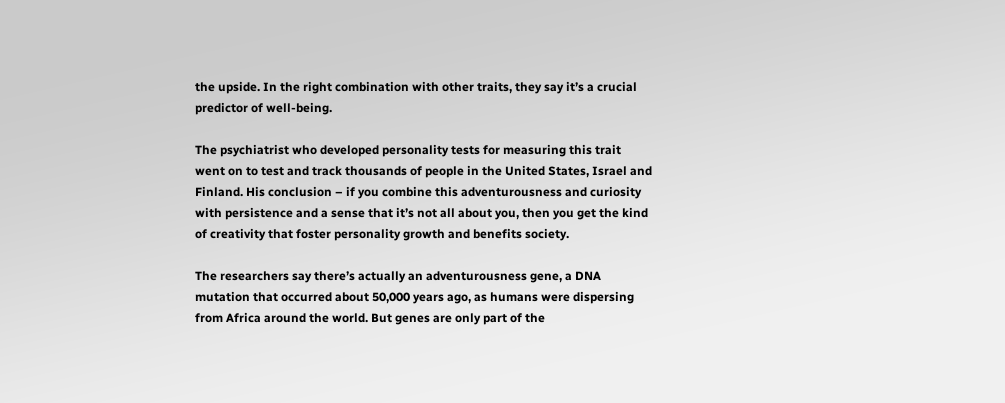the upside. In the right combination with other traits, they say it’s a crucial predictor of well-being.

The psychiatrist who developed personality tests for measuring this trait went on to test and track thousands of people in the United States, Israel and Finland. His conclusion – if you combine this adventurousness and curiosity with persistence and a sense that it’s not all about you, then you get the kind of creativity that foster personality growth and benefits society.

The researchers say there’s actually an adventurousness gene, a DNA mutation that occurred about 50,000 years ago, as humans were dispersing from Africa around the world. But genes are only part of the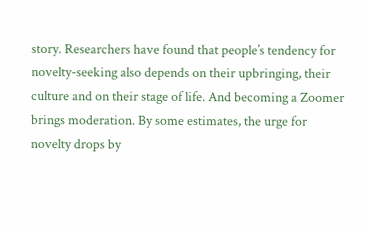story. Researchers have found that people’s tendency for novelty-seeking also depends on their upbringing, their culture and on their stage of life. And becoming a Zoomer brings moderation. By some estimates, the urge for novelty drops by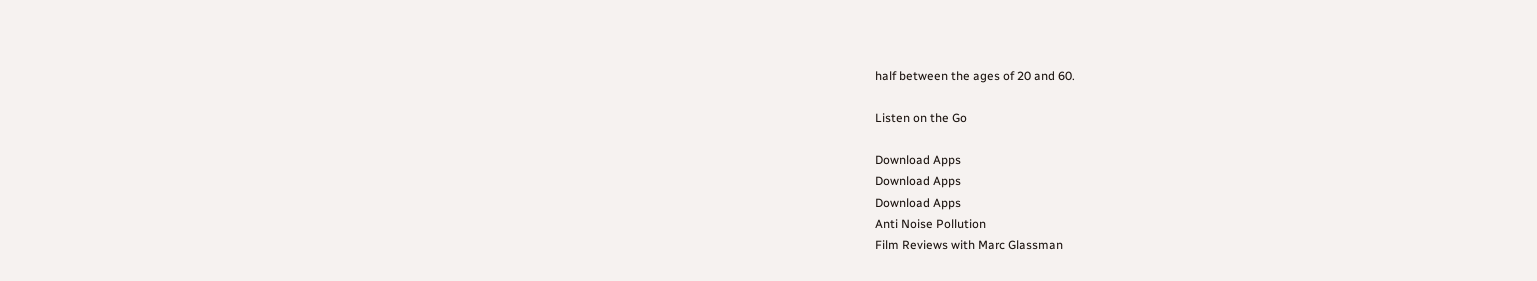half between the ages of 20 and 60.

Listen on the Go

Download Apps
Download Apps
Download Apps
Anti Noise Pollution
Film Reviews with Marc Glassman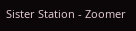Sister Station - Zoomer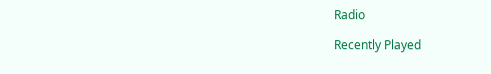Radio

Recently Played